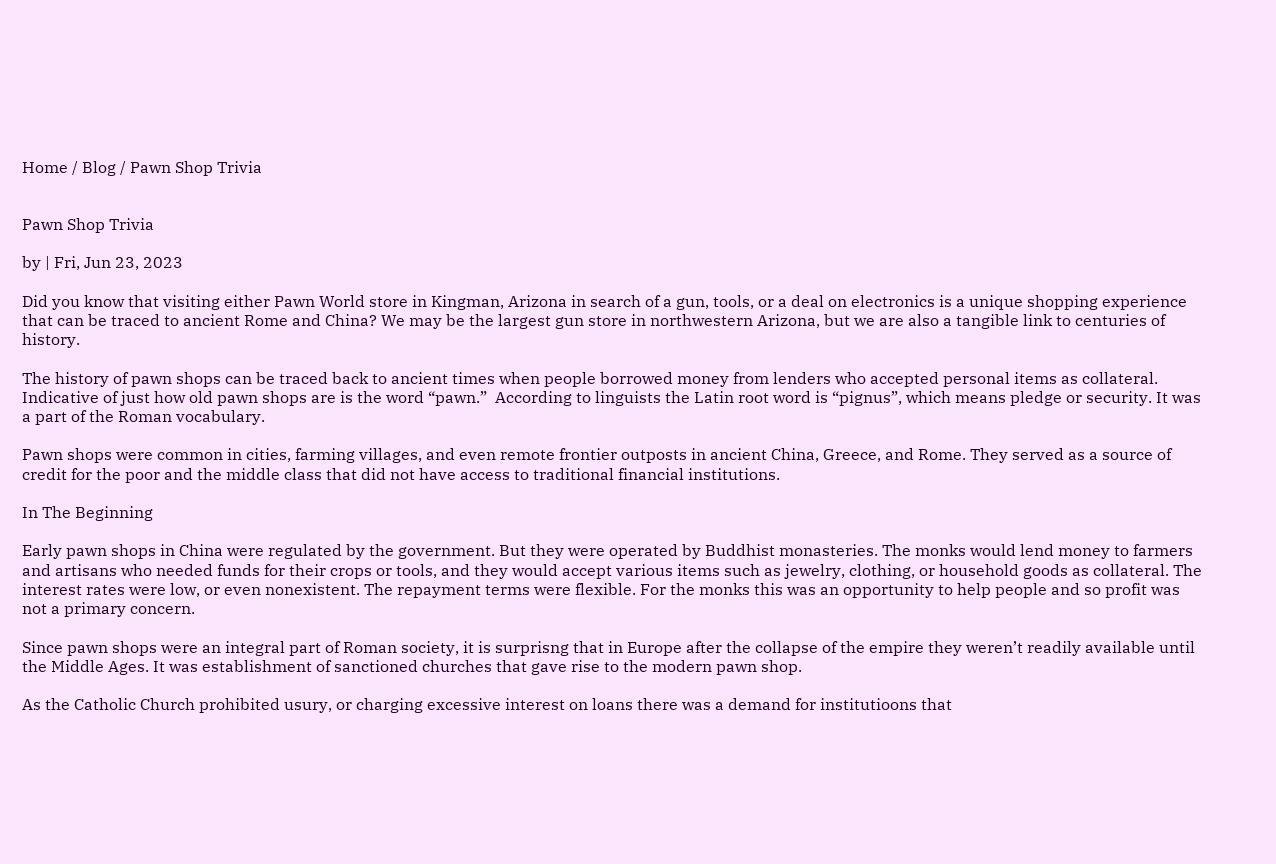Home / Blog / Pawn Shop Trivia


Pawn Shop Trivia

by | Fri, Jun 23, 2023

Did you know that visiting either Pawn World store in Kingman, Arizona in search of a gun, tools, or a deal on electronics is a unique shopping experience that can be traced to ancient Rome and China? We may be the largest gun store in northwestern Arizona, but we are also a tangible link to centuries of history.

The history of pawn shops can be traced back to ancient times when people borrowed money from lenders who accepted personal items as collateral. Indicative of just how old pawn shops are is the word “pawn.”  According to linguists the Latin root word is “pignus”, which means pledge or security. It was a part of the Roman vocabulary.

Pawn shops were common in cities, farming villages, and even remote frontier outposts in ancient China, Greece, and Rome. They served as a source of credit for the poor and the middle class that did not have access to traditional financial institutions.

In The Beginning

Early pawn shops in China were regulated by the government. But they were operated by Buddhist monasteries. The monks would lend money to farmers and artisans who needed funds for their crops or tools, and they would accept various items such as jewelry, clothing, or household goods as collateral. The interest rates were low, or even nonexistent. The repayment terms were flexible. For the monks this was an opportunity to help people and so profit was not a primary concern.

Since pawn shops were an integral part of Roman society, it is surprisng that in Europe after the collapse of the empire they weren’t readily available until the Middle Ages. It was establishment of sanctioned churches that gave rise to the modern pawn shop.

As the Catholic Church prohibited usury, or charging excessive interest on loans there was a demand for institutioons that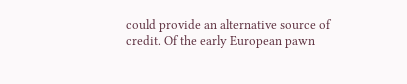could provide an alternative source of credit. Of the early European pawn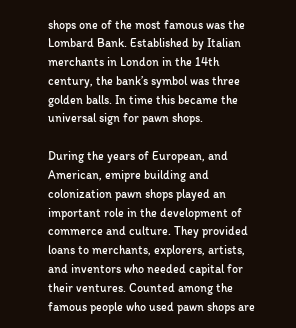shops one of the most famous was the Lombard Bank. Established by Italian merchants in London in the 14th century, the bank’s symbol was three golden balls. In time this became the universal sign for pawn shops.

During the years of European, and American, emipre building and colonization pawn shops played an important role in the development of commerce and culture. They provided loans to merchants, explorers, artists, and inventors who needed capital for their ventures. Counted among the famous people who used pawn shops are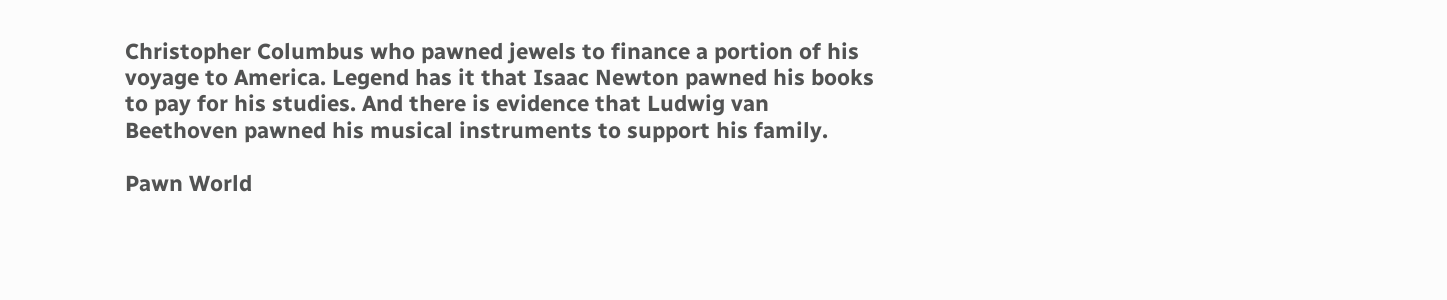Christopher Columbus who pawned jewels to finance a portion of his voyage to America. Legend has it that Isaac Newton pawned his books to pay for his studies. And there is evidence that Ludwig van Beethoven pawned his musical instruments to support his family.

Pawn World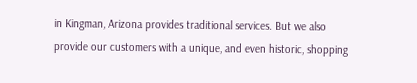in Kingman, Arizona provides traditional services. But we also provide our customers with a unique, and even historic, shopping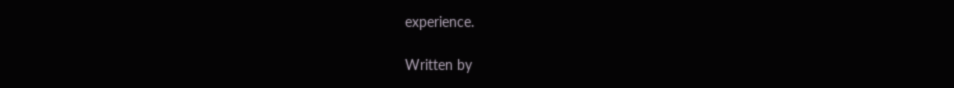experience.

Written by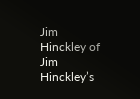Jim Hinckley of Jim Hinckley’s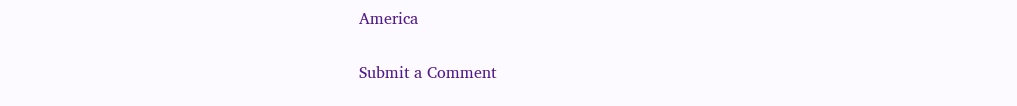America

Submit a Comment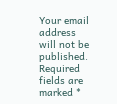Your email address will not be published. Required fields are marked *